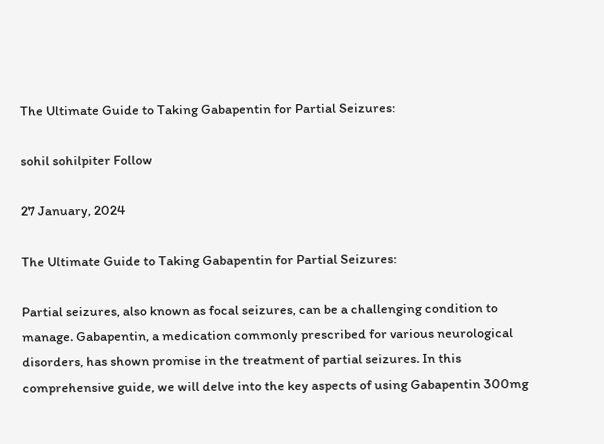The Ultimate Guide to Taking Gabapentin for Partial Seizures:

sohil sohilpiter Follow

27 January, 2024

The Ultimate Guide to Taking Gabapentin for Partial Seizures:

Partial seizures, also known as focal seizures, can be a challenging condition to manage. Gabapentin, a medication commonly prescribed for various neurological disorders, has shown promise in the treatment of partial seizures. In this comprehensive guide, we will delve into the key aspects of using Gabapentin 300mg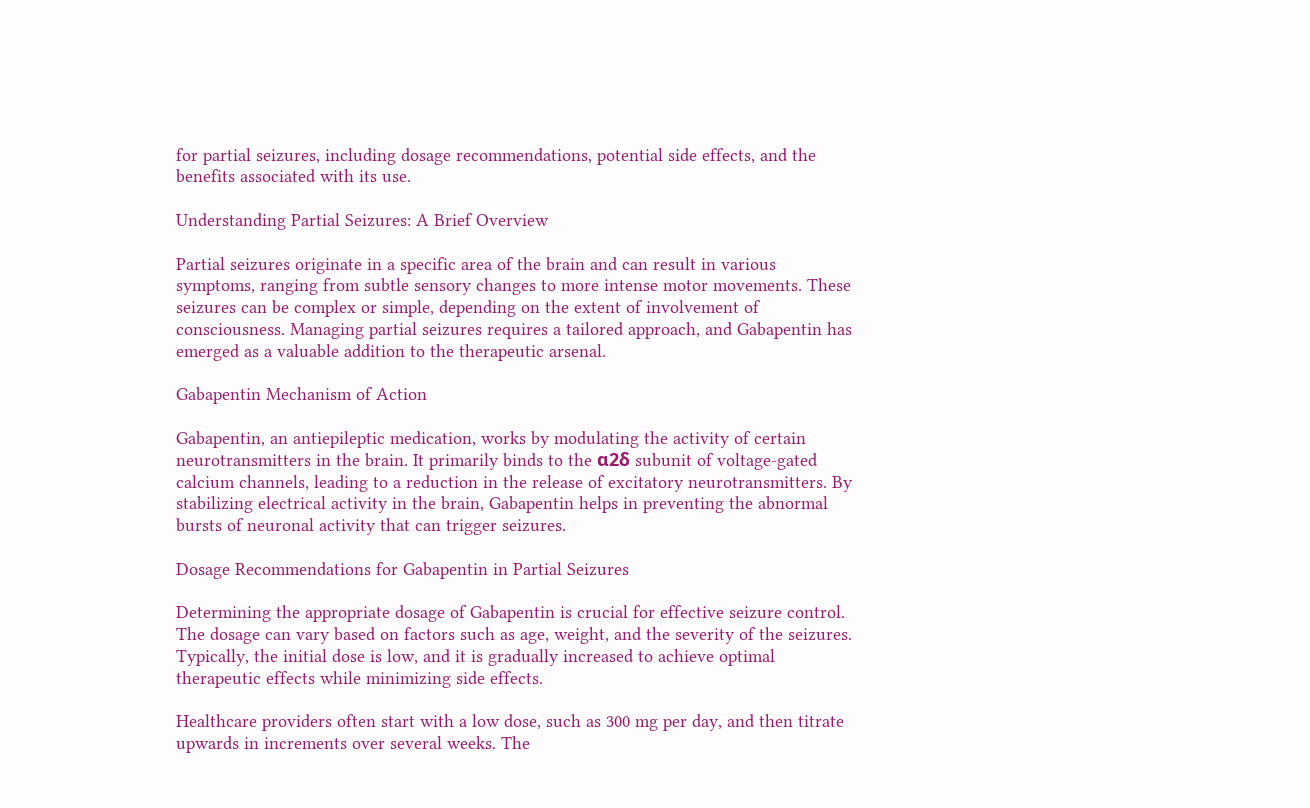for partial seizures, including dosage recommendations, potential side effects, and the benefits associated with its use.

Understanding Partial Seizures: A Brief Overview

Partial seizures originate in a specific area of the brain and can result in various symptoms, ranging from subtle sensory changes to more intense motor movements. These seizures can be complex or simple, depending on the extent of involvement of consciousness. Managing partial seizures requires a tailored approach, and Gabapentin has emerged as a valuable addition to the therapeutic arsenal.

Gabapentin Mechanism of Action

Gabapentin, an antiepileptic medication, works by modulating the activity of certain neurotransmitters in the brain. It primarily binds to the α2δ subunit of voltage-gated calcium channels, leading to a reduction in the release of excitatory neurotransmitters. By stabilizing electrical activity in the brain, Gabapentin helps in preventing the abnormal bursts of neuronal activity that can trigger seizures.

Dosage Recommendations for Gabapentin in Partial Seizures

Determining the appropriate dosage of Gabapentin is crucial for effective seizure control. The dosage can vary based on factors such as age, weight, and the severity of the seizures. Typically, the initial dose is low, and it is gradually increased to achieve optimal therapeutic effects while minimizing side effects.

Healthcare providers often start with a low dose, such as 300 mg per day, and then titrate upwards in increments over several weeks. The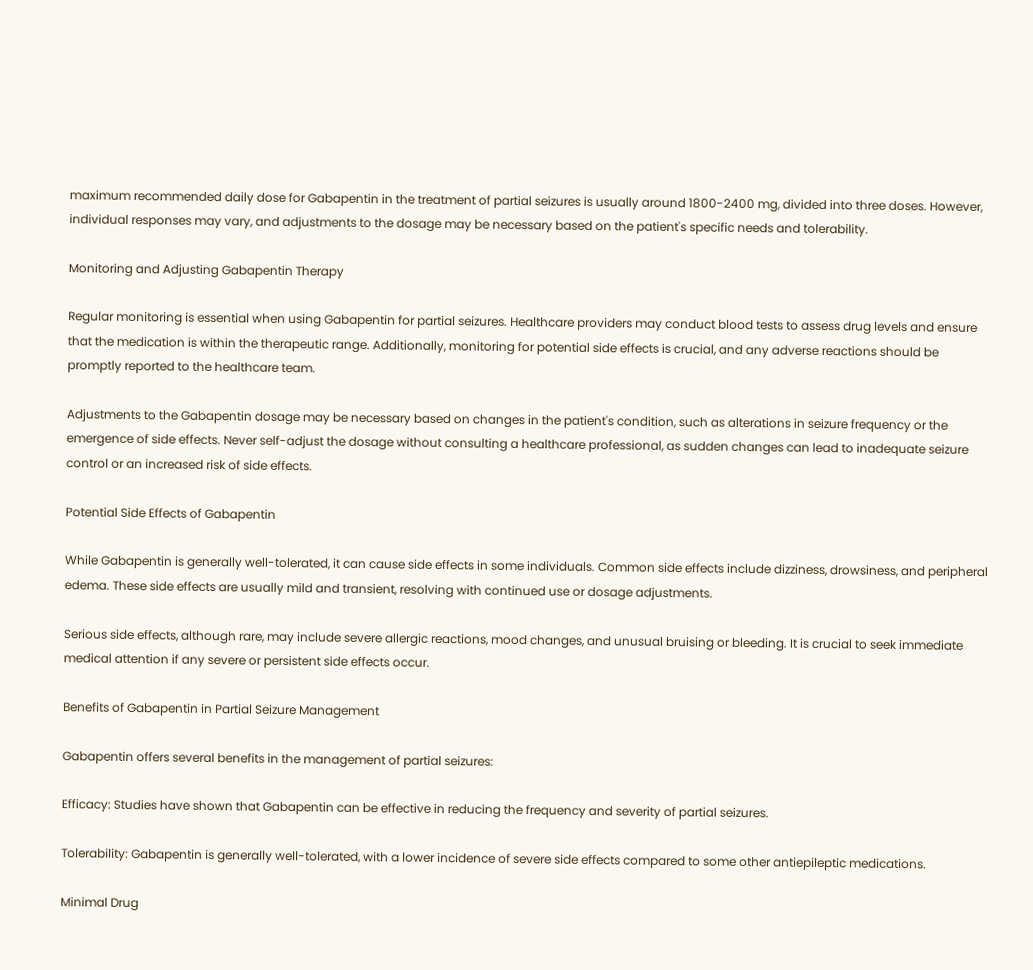maximum recommended daily dose for Gabapentin in the treatment of partial seizures is usually around 1800-2400 mg, divided into three doses. However, individual responses may vary, and adjustments to the dosage may be necessary based on the patient's specific needs and tolerability.

Monitoring and Adjusting Gabapentin Therapy

Regular monitoring is essential when using Gabapentin for partial seizures. Healthcare providers may conduct blood tests to assess drug levels and ensure that the medication is within the therapeutic range. Additionally, monitoring for potential side effects is crucial, and any adverse reactions should be promptly reported to the healthcare team.

Adjustments to the Gabapentin dosage may be necessary based on changes in the patient's condition, such as alterations in seizure frequency or the emergence of side effects. Never self-adjust the dosage without consulting a healthcare professional, as sudden changes can lead to inadequate seizure control or an increased risk of side effects.

Potential Side Effects of Gabapentin

While Gabapentin is generally well-tolerated, it can cause side effects in some individuals. Common side effects include dizziness, drowsiness, and peripheral edema. These side effects are usually mild and transient, resolving with continued use or dosage adjustments.

Serious side effects, although rare, may include severe allergic reactions, mood changes, and unusual bruising or bleeding. It is crucial to seek immediate medical attention if any severe or persistent side effects occur.

Benefits of Gabapentin in Partial Seizure Management

Gabapentin offers several benefits in the management of partial seizures:

Efficacy: Studies have shown that Gabapentin can be effective in reducing the frequency and severity of partial seizures.

Tolerability: Gabapentin is generally well-tolerated, with a lower incidence of severe side effects compared to some other antiepileptic medications.

Minimal Drug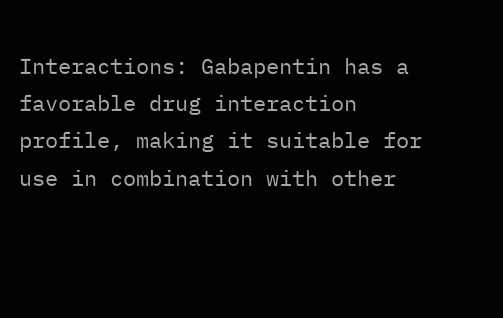Interactions: Gabapentin has a favorable drug interaction profile, making it suitable for use in combination with other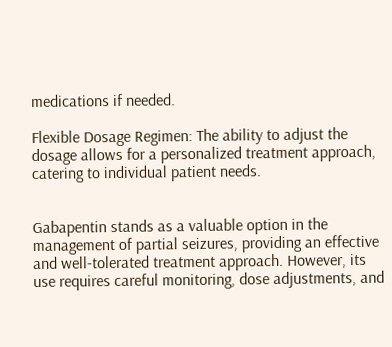medications if needed.

Flexible Dosage Regimen: The ability to adjust the dosage allows for a personalized treatment approach, catering to individual patient needs.


Gabapentin stands as a valuable option in the management of partial seizures, providing an effective and well-tolerated treatment approach. However, its use requires careful monitoring, dose adjustments, and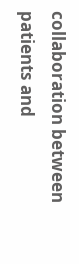collaboration between patients and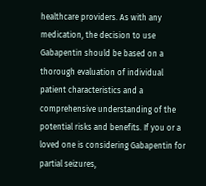healthcare providers. As with any medication, the decision to use Gabapentin should be based on a thorough evaluation of individual patient characteristics and a comprehensive understanding of the potential risks and benefits. If you or a loved one is considering Gabapentin for partial seizures,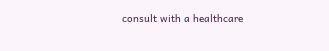consult with a healthcare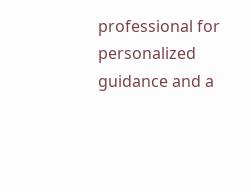professional for personalized guidance and a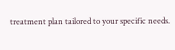treatment plan tailored to your specific needs.